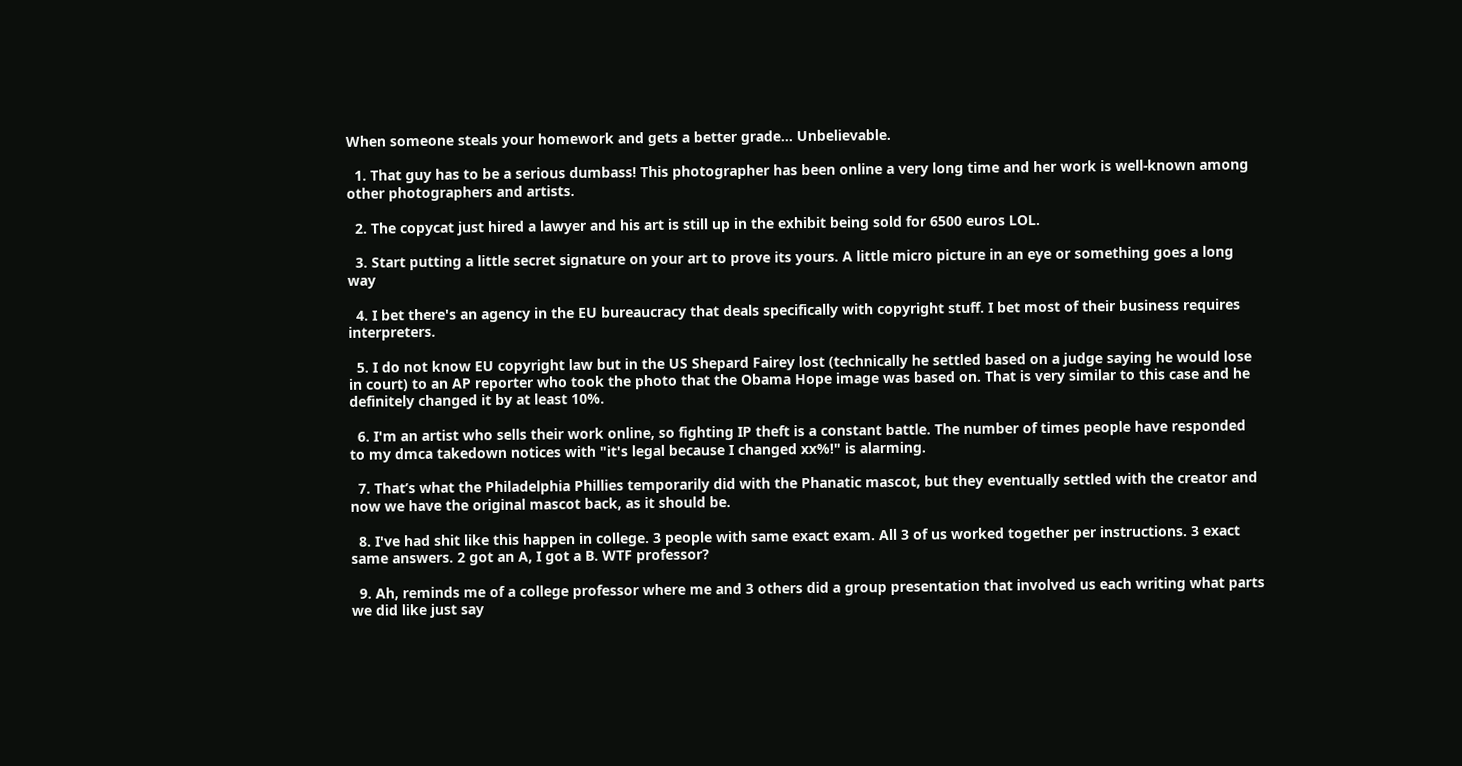When someone steals your homework and gets a better grade... Unbelievable.

  1. That guy has to be a serious dumbass! This photographer has been online a very long time and her work is well-known among other photographers and artists.

  2. The copycat just hired a lawyer and his art is still up in the exhibit being sold for 6500 euros LOL.

  3. Start putting a little secret signature on your art to prove its yours. A little micro picture in an eye or something goes a long way

  4. I bet there's an agency in the EU bureaucracy that deals specifically with copyright stuff. I bet most of their business requires interpreters.

  5. I do not know EU copyright law but in the US Shepard Fairey lost (technically he settled based on a judge saying he would lose in court) to an AP reporter who took the photo that the Obama Hope image was based on. That is very similar to this case and he definitely changed it by at least 10%.

  6. I'm an artist who sells their work online, so fighting IP theft is a constant battle. The number of times people have responded to my dmca takedown notices with "it's legal because I changed xx%!" is alarming.

  7. That’s what the Philadelphia Phillies temporarily did with the Phanatic mascot, but they eventually settled with the creator and now we have the original mascot back, as it should be.

  8. I've had shit like this happen in college. 3 people with same exact exam. All 3 of us worked together per instructions. 3 exact same answers. 2 got an A, I got a B. WTF professor?

  9. Ah, reminds me of a college professor where me and 3 others did a group presentation that involved us each writing what parts we did like just say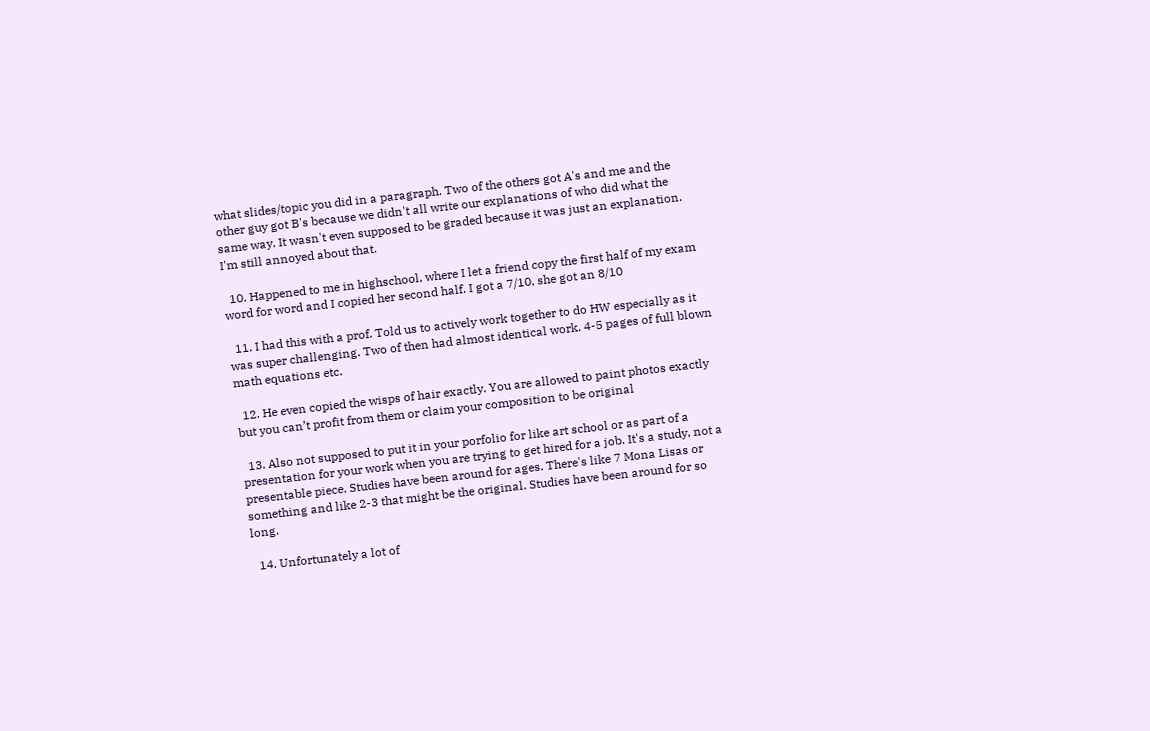what slides/topic you did in a paragraph. Two of the others got A's and me and the other guy got B's because we didn't all write our explanations of who did what the same way. It wasn't even supposed to be graded because it was just an explanation. I'm still annoyed about that.

  10. Happened to me in highschool, where I let a friend copy the first half of my exam word for word and I copied her second half. I got a 7/10, she got an 8/10

  11. I had this with a prof. Told us to actively work together to do HW especially as it was super challenging. Two of then had almost identical work. 4-5 pages of full blown math equations etc.

  12. He even copied the wisps of hair exactly. You are allowed to paint photos exactly but you can’t profit from them or claim your composition to be original

  13. Also not supposed to put it in your porfolio for like art school or as part of a presentation for your work when you are trying to get hired for a job. It's a study, not a presentable piece. Studies have been around for ages. There's like 7 Mona Lisas or something and like 2-3 that might be the original. Studies have been around for so long.

  14. Unfortunately a lot of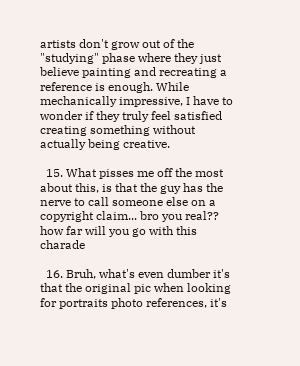artists don't grow out of the "studying" phase where they just believe painting and recreating a reference is enough. While mechanically impressive, I have to wonder if they truly feel satisfied creating something without actually being creative.

  15. What pisses me off the most about this, is that the guy has the nerve to call someone else on a copyright claim... bro you real?? how far will you go with this charade

  16. Bruh, what's even dumber it's that the original pic when looking for portraits photo references, it's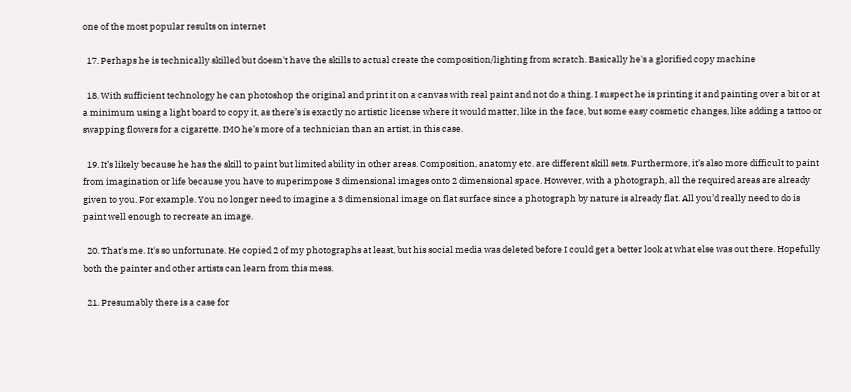one of the most popular results on internet

  17. Perhaps he is technically skilled but doesn't have the skills to actual create the composition/lighting from scratch. Basically he's a glorified copy machine

  18. With sufficient technology he can photoshop the original and print it on a canvas with real paint and not do a thing. I suspect he is printing it and painting over a bit or at a minimum using a light board to copy it, as there’s is exactly no artistic license where it would matter, like in the face, but some easy cosmetic changes, like adding a tattoo or swapping flowers for a cigarette. IMO he’s more of a technician than an artist, in this case.

  19. It’s likely because he has the skill to paint but limited ability in other areas. Composition, anatomy etc. are different skill sets. Furthermore, it’s also more difficult to paint from imagination or life because you have to superimpose 3 dimensional images onto 2 dimensional space. However, with a photograph, all the required areas are already given to you. For example. You no longer need to imagine a 3 dimensional image on flat surface since a photograph by nature is already flat. All you’d really need to do is paint well enough to recreate an image.

  20. That's me. It's so unfortunate. He copied 2 of my photographs at least, but his social media was deleted before I could get a better look at what else was out there. Hopefully both the painter and other artists can learn from this mess.

  21. Presumably there is a case for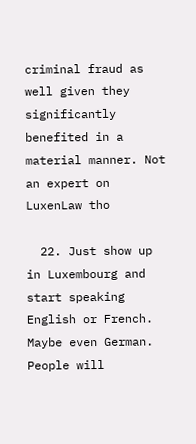criminal fraud as well given they significantly benefited in a material manner. Not an expert on LuxenLaw tho

  22. Just show up in Luxembourg and start speaking English or French. Maybe even German. People will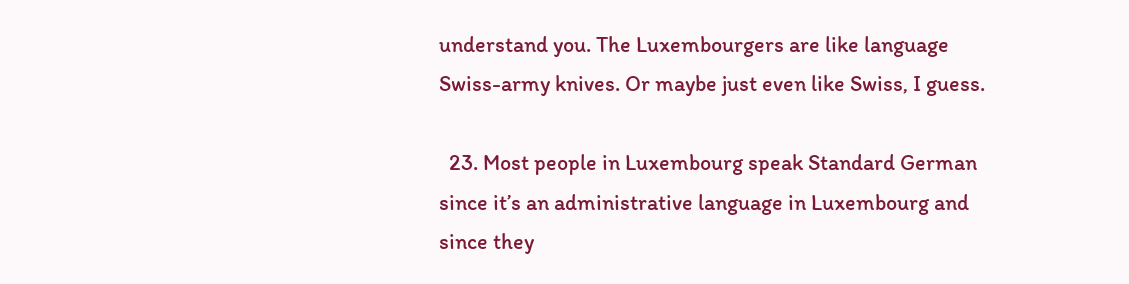understand you. The Luxembourgers are like language Swiss-army knives. Or maybe just even like Swiss, I guess.

  23. Most people in Luxembourg speak Standard German since it’s an administrative language in Luxembourg and since they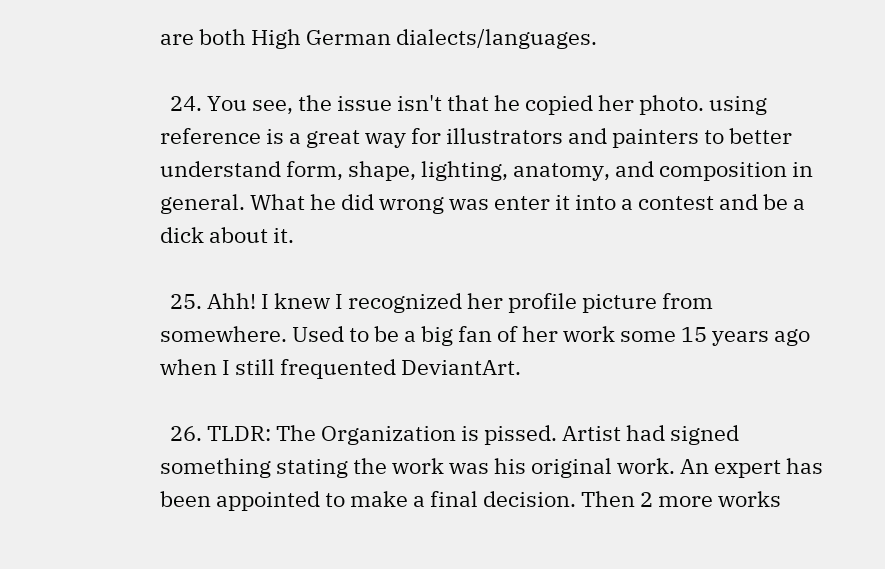are both High German dialects/languages.

  24. You see, the issue isn't that he copied her photo. using reference is a great way for illustrators and painters to better understand form, shape, lighting, anatomy, and composition in general. What he did wrong was enter it into a contest and be a dick about it.

  25. Ahh! I knew I recognized her profile picture from somewhere. Used to be a big fan of her work some 15 years ago when I still frequented DeviantArt.

  26. TLDR: The Organization is pissed. Artist had signed something stating the work was his original work. An expert has been appointed to make a final decision. Then 2 more works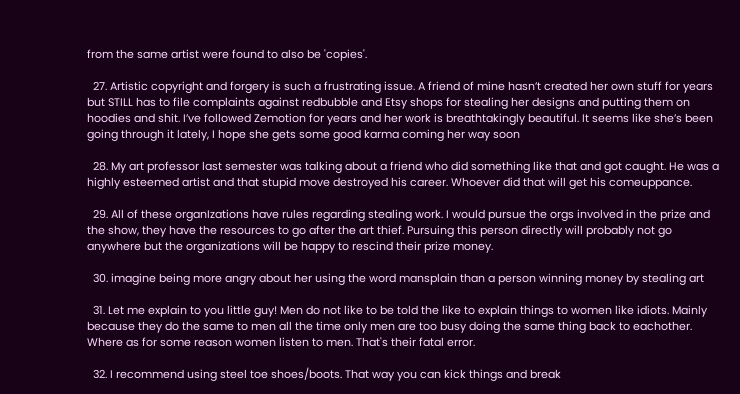from the same artist were found to also be 'copies'.

  27. Artistic copyright and forgery is such a frustrating issue. A friend of mine hasn’t created her own stuff for years but STILL has to file complaints against redbubble and Etsy shops for stealing her designs and putting them on hoodies and shit. I’ve followed Zemotion for years and her work is breathtakingly beautiful. It seems like she’s been going through it lately, I hope she gets some good karma coming her way soon

  28. My art professor last semester was talking about a friend who did something like that and got caught. He was a highly esteemed artist and that stupid move destroyed his career. Whoever did that will get his comeuppance.

  29. All of these organIzations have rules regarding stealing work. I would pursue the orgs involved in the prize and the show, they have the resources to go after the art thief. Pursuing this person directly will probably not go anywhere but the organizations will be happy to rescind their prize money.

  30. imagine being more angry about her using the word mansplain than a person winning money by stealing art

  31. Let me explain to you little guy! Men do not like to be told the like to explain things to women like idiots. Mainly because they do the same to men all the time only men are too busy doing the same thing back to eachother. Where as for some reason women listen to men. That's their fatal error.

  32. I recommend using steel toe shoes/boots. That way you can kick things and break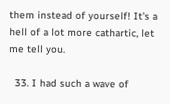them instead of yourself! It's a hell of a lot more cathartic, let me tell you.

  33. I had such a wave of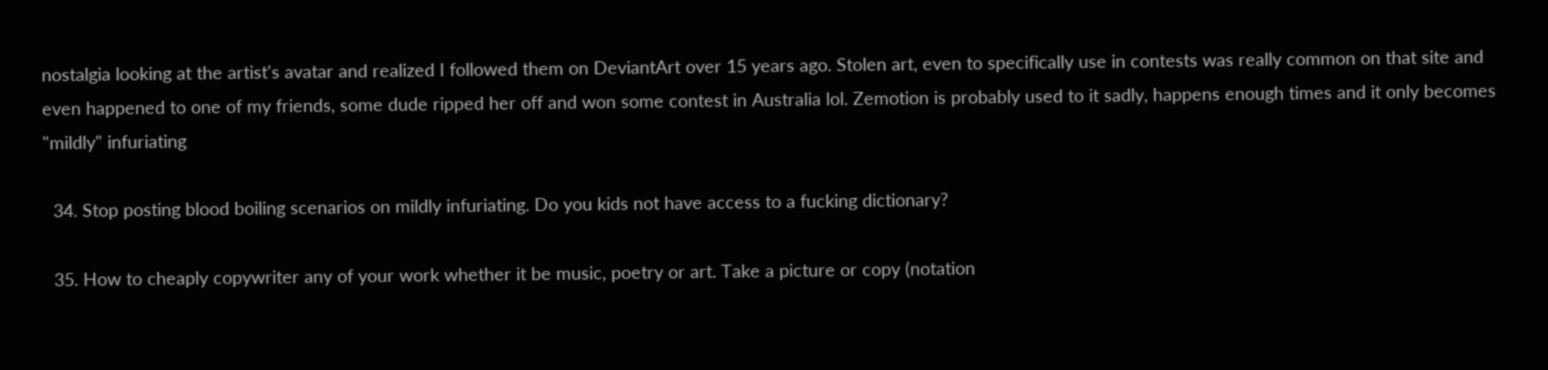nostalgia looking at the artist's avatar and realized I followed them on DeviantArt over 15 years ago. Stolen art, even to specifically use in contests was really common on that site and even happened to one of my friends, some dude ripped her off and won some contest in Australia lol. Zemotion is probably used to it sadly, happens enough times and it only becomes "mildly" infuriating

  34. Stop posting blood boiling scenarios on mildly infuriating. Do you kids not have access to a fucking dictionary?

  35. How to cheaply copywriter any of your work whether it be music, poetry or art. Take a picture or copy (notation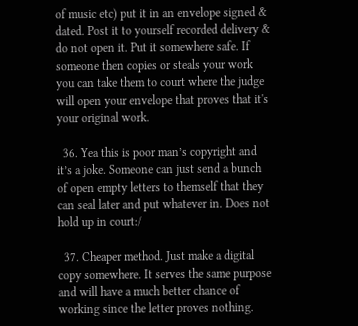of music etc) put it in an envelope signed & dated. Post it to yourself recorded delivery & do not open it. Put it somewhere safe. If someone then copies or steals your work you can take them to court where the judge will open your envelope that proves that it's your original work.

  36. Yea this is poor man’s copyright and it’s a joke. Someone can just send a bunch of open empty letters to themself that they can seal later and put whatever in. Does not hold up in court:/

  37. Cheaper method. Just make a digital copy somewhere. It serves the same purpose and will have a much better chance of working since the letter proves nothing.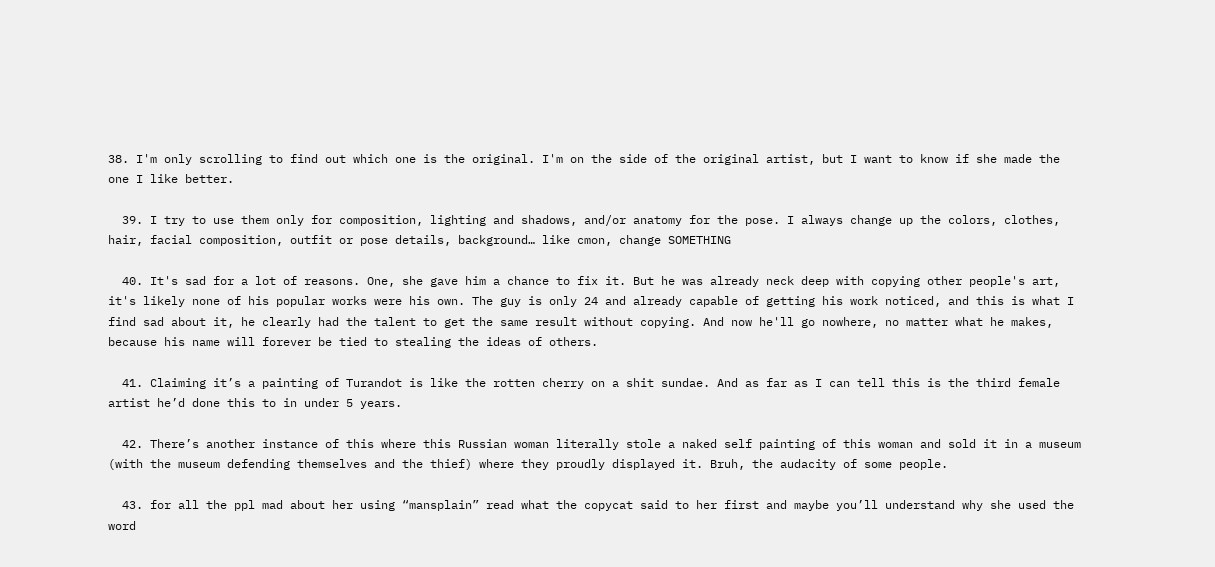38. I'm only scrolling to find out which one is the original. I'm on the side of the original artist, but I want to know if she made the one I like better.

  39. I try to use them only for composition, lighting and shadows, and/or anatomy for the pose. I always change up the colors, clothes, hair, facial composition, outfit or pose details, background… like cmon, change SOMETHING

  40. It's sad for a lot of reasons. One, she gave him a chance to fix it. But he was already neck deep with copying other people's art, it's likely none of his popular works were his own. The guy is only 24 and already capable of getting his work noticed, and this is what I find sad about it, he clearly had the talent to get the same result without copying. And now he'll go nowhere, no matter what he makes, because his name will forever be tied to stealing the ideas of others.

  41. Claiming it’s a painting of Turandot is like the rotten cherry on a shit sundae. And as far as I can tell this is the third female artist he’d done this to in under 5 years.

  42. There’s another instance of this where this Russian woman literally stole a naked self painting of this woman and sold it in a museum (with the museum defending themselves and the thief) where they proudly displayed it. Bruh, the audacity of some people.

  43. for all the ppl mad about her using “mansplain” read what the copycat said to her first and maybe you’ll understand why she used the word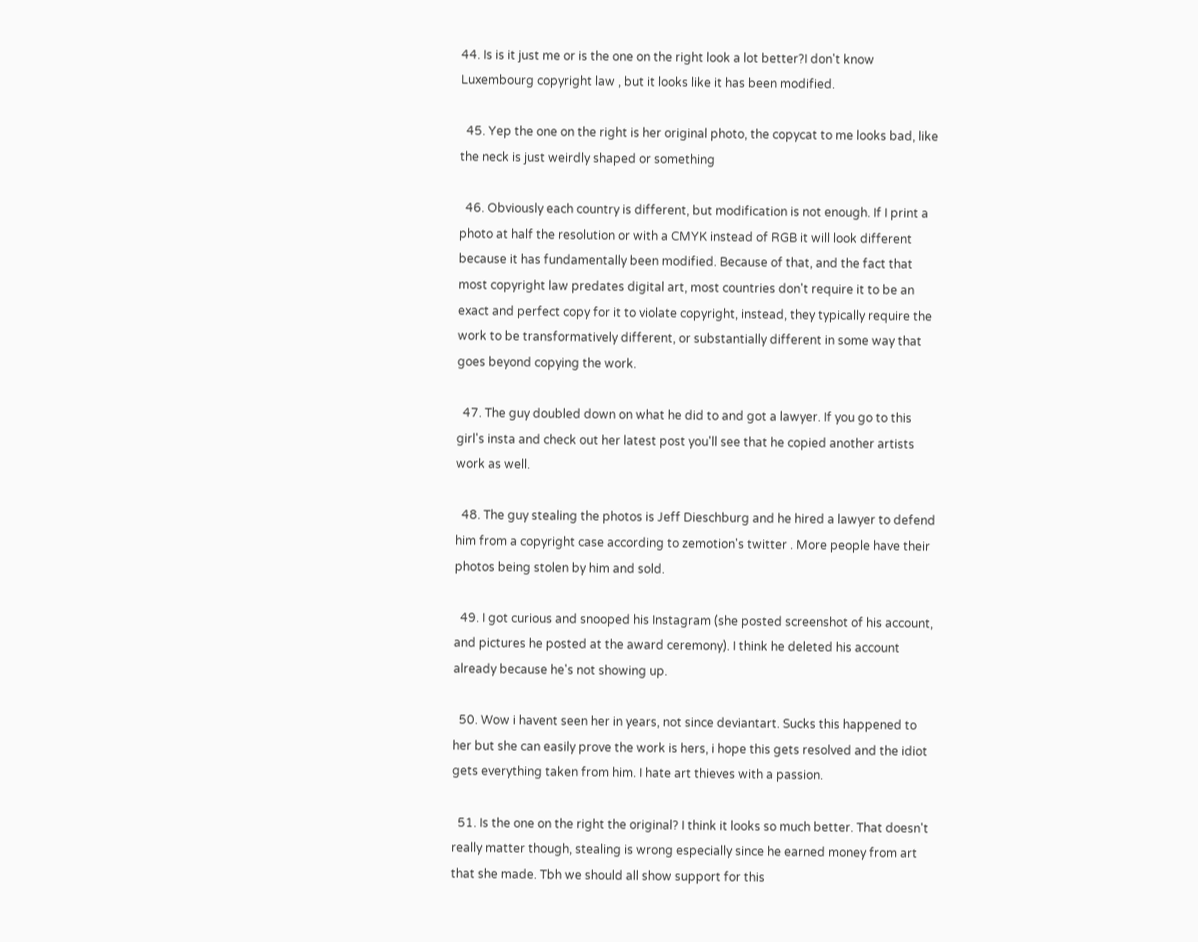44. Is is it just me or is the one on the right look a lot better?I don't know Luxembourg copyright law , but it looks like it has been modified.

  45. Yep the one on the right is her original photo, the copycat to me looks bad, like the neck is just weirdly shaped or something

  46. Obviously each country is different, but modification is not enough. If I print a photo at half the resolution or with a CMYK instead of RGB it will look different because it has fundamentally been modified. Because of that, and the fact that most copyright law predates digital art, most countries don't require it to be an exact and perfect copy for it to violate copyright, instead, they typically require the work to be transformatively different, or substantially different in some way that goes beyond copying the work.

  47. The guy doubled down on what he did to and got a lawyer. If you go to this girl's insta and check out her latest post you'll see that he copied another artists work as well.

  48. The guy stealing the photos is Jeff Dieschburg and he hired a lawyer to defend him from a copyright case according to zemotion's twitter . More people have their photos being stolen by him and sold.

  49. I got curious and snooped his Instagram (she posted screenshot of his account, and pictures he posted at the award ceremony). I think he deleted his account already because he's not showing up.

  50. Wow i havent seen her in years, not since deviantart. Sucks this happened to her but she can easily prove the work is hers, i hope this gets resolved and the idiot gets everything taken from him. I hate art thieves with a passion.

  51. Is the one on the right the original? I think it looks so much better. That doesn't really matter though, stealing is wrong especially since he earned money from art that she made. Tbh we should all show support for this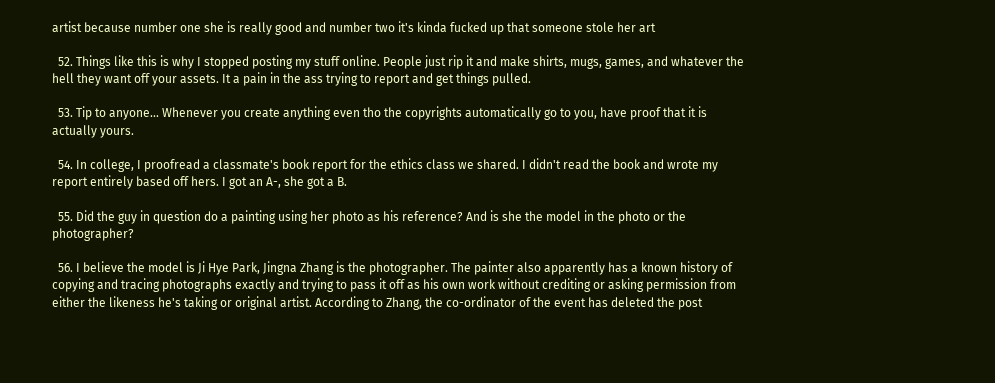artist because number one she is really good and number two it's kinda fucked up that someone stole her art

  52. Things like this is why I stopped posting my stuff online. People just rip it and make shirts, mugs, games, and whatever the hell they want off your assets. It a pain in the ass trying to report and get things pulled.

  53. Tip to anyone... Whenever you create anything even tho the copyrights automatically go to you, have proof that it is actually yours.

  54. In college, I proofread a classmate's book report for the ethics class we shared. I didn't read the book and wrote my report entirely based off hers. I got an A-, she got a B.

  55. Did the guy in question do a painting using her photo as his reference? And is she the model in the photo or the photographer?

  56. I believe the model is Ji Hye Park, Jingna Zhang is the photographer. The painter also apparently has a known history of copying and tracing photographs exactly and trying to pass it off as his own work without crediting or asking permission from either the likeness he's taking or original artist. According to Zhang, the co-ordinator of the event has deleted the post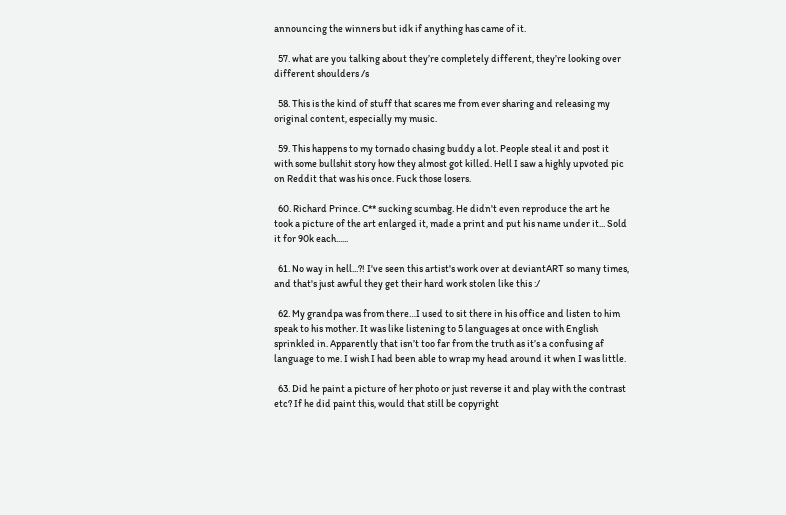announcing the winners but idk if anything has came of it.

  57. what are you talking about they’re completely different, they’re looking over different shoulders /s

  58. This is the kind of stuff that scares me from ever sharing and releasing my original content, especially my music.

  59. This happens to my tornado chasing buddy a lot. People steal it and post it with some bullshit story how they almost got killed. Hell I saw a highly upvoted pic on Reddit that was his once. Fuck those losers.

  60. Richard Prince. C** sucking scumbag. He didn't even reproduce the art he took a picture of the art enlarged it, made a print and put his name under it... Sold it for 90k each......

  61. No way in hell...?! I've seen this artist's work over at deviantART so many times, and that's just awful they get their hard work stolen like this :/

  62. My grandpa was from there…I used to sit there in his office and listen to him speak to his mother. It was like listening to 5 languages at once with English sprinkled in. Apparently that isn’t too far from the truth as it’s a confusing af language to me. I wish I had been able to wrap my head around it when I was little.

  63. Did he paint a picture of her photo or just reverse it and play with the contrast etc? If he did paint this, would that still be copyright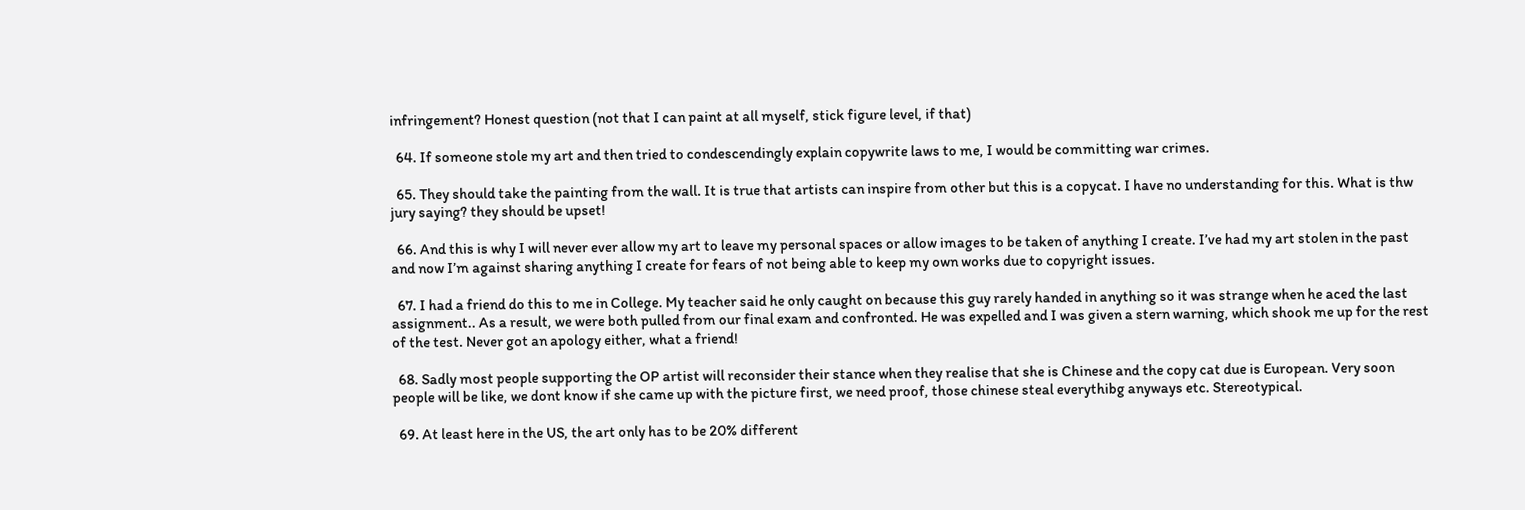infringement? Honest question (not that I can paint at all myself, stick figure level, if that)

  64. If someone stole my art and then tried to condescendingly explain copywrite laws to me, I would be committing war crimes.

  65. They should take the painting from the wall. It is true that artists can inspire from other but this is a copycat. I have no understanding for this. What is thw jury saying? they should be upset!

  66. And this is why I will never ever allow my art to leave my personal spaces or allow images to be taken of anything I create. I’ve had my art stolen in the past and now I’m against sharing anything I create for fears of not being able to keep my own works due to copyright issues.

  67. I had a friend do this to me in College. My teacher said he only caught on because this guy rarely handed in anything so it was strange when he aced the last assignment.. As a result, we were both pulled from our final exam and confronted. He was expelled and I was given a stern warning, which shook me up for the rest of the test. Never got an apology either, what a friend!

  68. Sadly most people supporting the OP artist will reconsider their stance when they realise that she is Chinese and the copy cat due is European. Very soon people will be like, we dont know if she came up with the picture first, we need proof, those chinese steal everythibg anyways etc. Stereotypical.

  69. At least here in the US, the art only has to be 20% different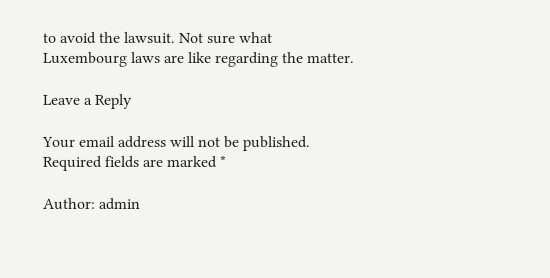to avoid the lawsuit. Not sure what Luxembourg laws are like regarding the matter.

Leave a Reply

Your email address will not be published. Required fields are marked *

Author: admin